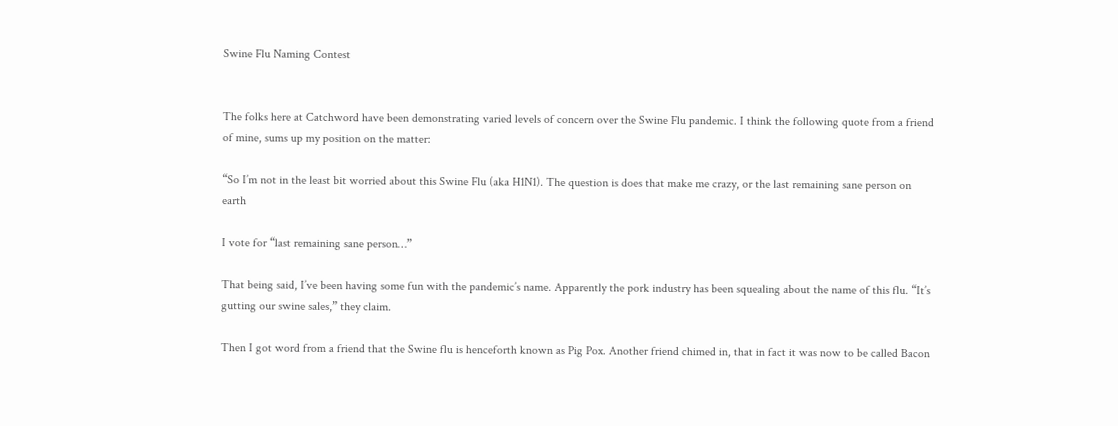Swine Flu Naming Contest


The folks here at Catchword have been demonstrating varied levels of concern over the Swine Flu pandemic. I think the following quote from a friend of mine, sums up my position on the matter:

“So I’m not in the least bit worried about this Swine Flu (aka H1N1). The question is does that make me crazy, or the last remaining sane person on earth

I vote for “last remaining sane person…”

That being said, I’ve been having some fun with the pandemic’s name. Apparently the pork industry has been squealing about the name of this flu. “It’s gutting our swine sales,” they claim.

Then I got word from a friend that the Swine flu is henceforth known as Pig Pox. Another friend chimed in, that in fact it was now to be called Bacon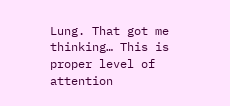Lung. That got me thinking… This is proper level of attention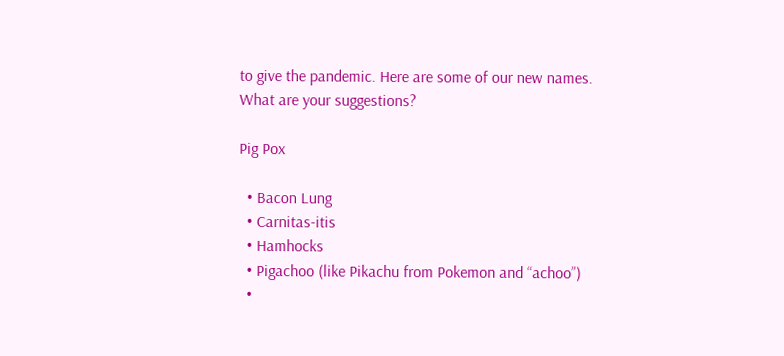to give the pandemic. Here are some of our new names. What are your suggestions?

Pig Pox

  • Bacon Lung
  • Carnitas-itis
  • Hamhocks
  • Pigachoo (like Pikachu from Pokemon and “achoo”)
  •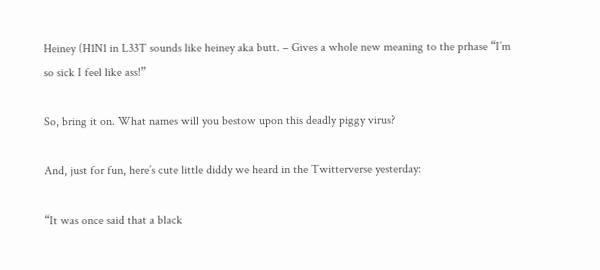Heiney (H1N1 in L33T sounds like heiney aka butt. – Gives a whole new meaning to the prhase “I’m so sick I feel like ass!”

So, bring it on. What names will you bestow upon this deadly piggy virus?

And, just for fun, here’s cute little diddy we heard in the Twitterverse yesterday:

“It was once said that a black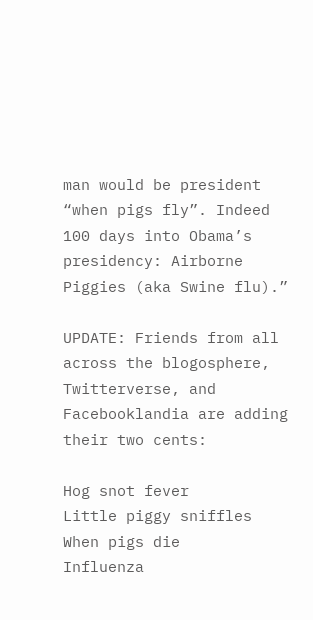man would be president “when pigs fly”. Indeed 100 days into Obama’s presidency: Airborne Piggies (aka Swine flu).”

UPDATE: Friends from all across the blogosphere, Twitterverse, and Facebooklandia are adding their two cents:

Hog snot fever
Little piggy sniffles
When pigs die
Influenza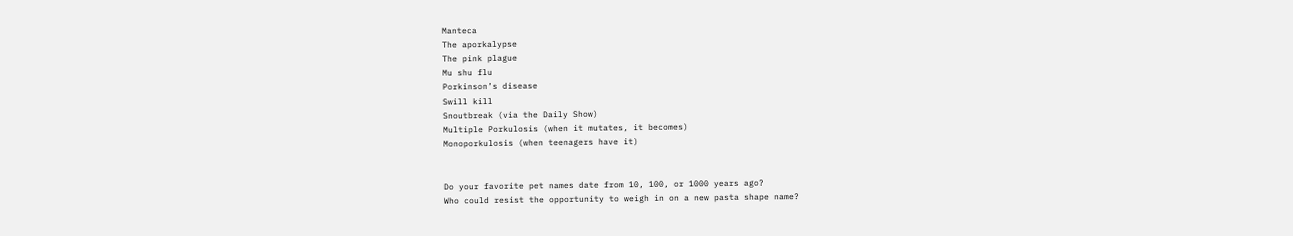Manteca
The aporkalypse
The pink plague
Mu shu flu
Porkinson’s disease
Swill kill
Snoutbreak (via the Daily Show)
Multiple Porkulosis (when it mutates, it becomes)
Monoporkulosis (when teenagers have it)


Do your favorite pet names date from 10, 100, or 1000 years ago?
Who could resist the opportunity to weigh in on a new pasta shape name?